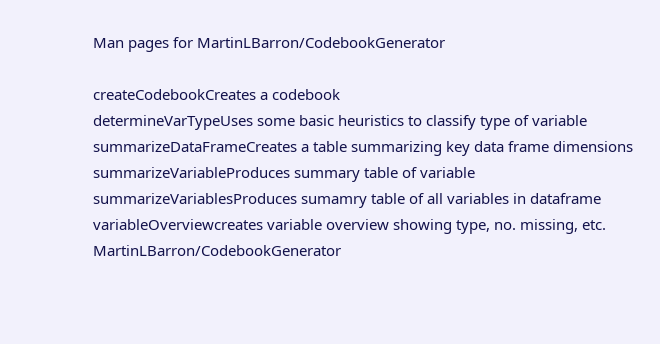Man pages for MartinLBarron/CodebookGenerator

createCodebookCreates a codebook
determineVarTypeUses some basic heuristics to classify type of variable
summarizeDataFrameCreates a table summarizing key data frame dimensions
summarizeVariableProduces summary table of variable
summarizeVariablesProduces sumamry table of all variables in dataframe
variableOverviewcreates variable overview showing type, no. missing, etc.
MartinLBarron/CodebookGenerator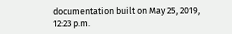documentation built on May 25, 2019, 12:23 p.m.